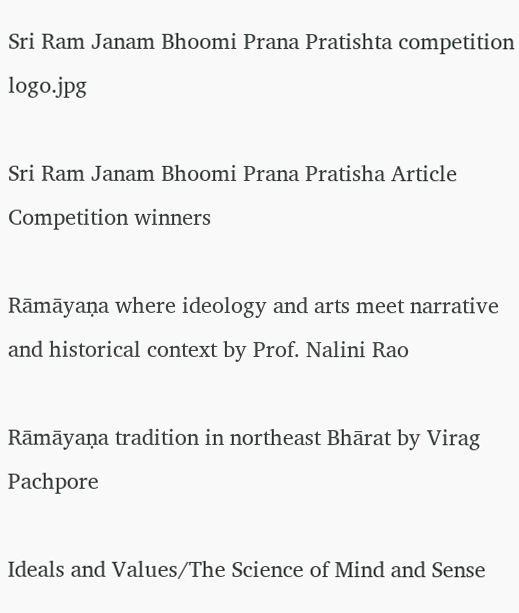Sri Ram Janam Bhoomi Prana Pratishta competition logo.jpg

Sri Ram Janam Bhoomi Prana Pratisha Article Competition winners

Rāmāyaṇa where ideology and arts meet narrative and historical context by Prof. Nalini Rao

Rāmāyaṇa tradition in northeast Bhārat by Virag Pachpore

Ideals and Values/The Science of Mind and Sense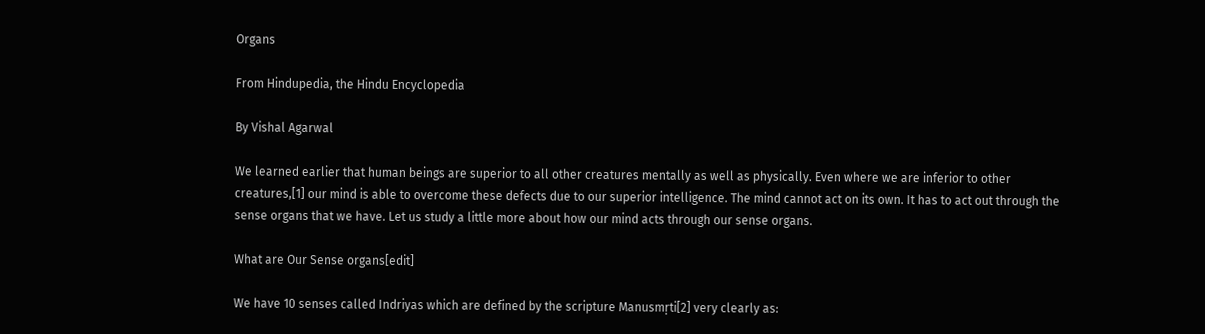Organs

From Hindupedia, the Hindu Encyclopedia

By Vishal Agarwal

We learned earlier that human beings are superior to all other creatures mentally as well as physically. Even where we are inferior to other creatures,[1] our mind is able to overcome these defects due to our superior intelligence. The mind cannot act on its own. It has to act out through the sense organs that we have. Let us study a little more about how our mind acts through our sense organs.

What are Our Sense organs[edit]

We have 10 senses called Indriyas which are defined by the scripture Manusmṛti[2] very clearly as: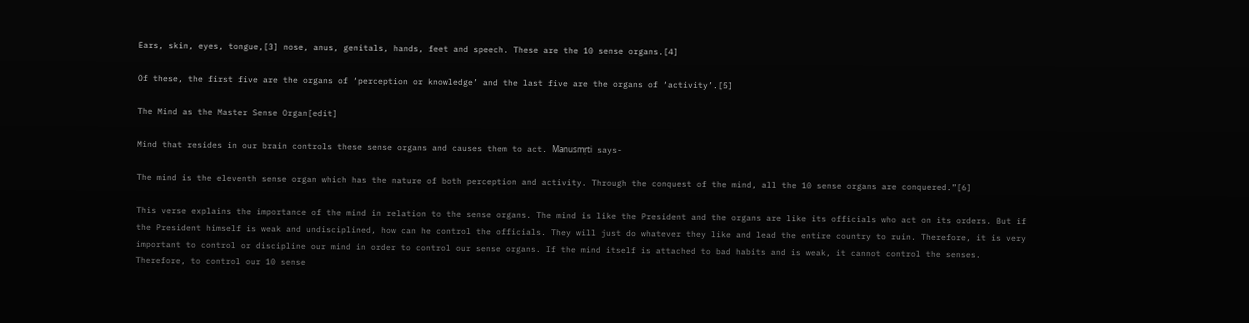Ears, skin, eyes, tongue,[3] nose, anus, genitals, hands, feet and speech. These are the 10 sense organs.[4]

Of these, the first five are the organs of ‘perception or knowledge’ and the last five are the organs of ‘activity’.[5]

The Mind as the Master Sense Organ[edit]

Mind that resides in our brain controls these sense organs and causes them to act. Manusmṛti says-

The mind is the eleventh sense organ which has the nature of both perception and activity. Through the conquest of the mind, all the 10 sense organs are conquered.”[6]

This verse explains the importance of the mind in relation to the sense organs. The mind is like the President and the organs are like its officials who act on its orders. But if the President himself is weak and undisciplined, how can he control the officials. They will just do whatever they like and lead the entire country to ruin. Therefore, it is very important to control or discipline our mind in order to control our sense organs. If the mind itself is attached to bad habits and is weak, it cannot control the senses. Therefore, to control our 10 sense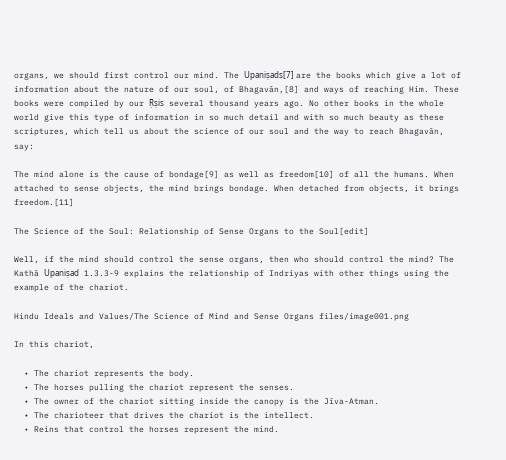organs, we should first control our mind. The Upaniṣads[7] are the books which give a lot of information about the nature of our soul, of Bhagavān,[8] and ways of reaching Him. These books were compiled by our Ṝṣis several thousand years ago. No other books in the whole world give this type of information in so much detail and with so much beauty as these scriptures, which tell us about the science of our soul and the way to reach Bhagavān, say:

The mind alone is the cause of bondage[9] as well as freedom[10] of all the humans. When attached to sense objects, the mind brings bondage. When detached from objects, it brings freedom.[11]

The Science of the Soul: Relationship of Sense Organs to the Soul[edit]

Well, if the mind should control the sense organs, then who should control the mind? The Kathā Upaniṣad 1.3.3-9 explains the relationship of Indriyas with other things using the example of the chariot.

Hindu Ideals and Values/The Science of Mind and Sense Organs files/image001.png

In this chariot,

  • The chariot represents the body.
  • The horses pulling the chariot represent the senses.
  • The owner of the chariot sitting inside the canopy is the Jīva-Atman.
  • The charioteer that drives the chariot is the intellect.
  • Reins that control the horses represent the mind.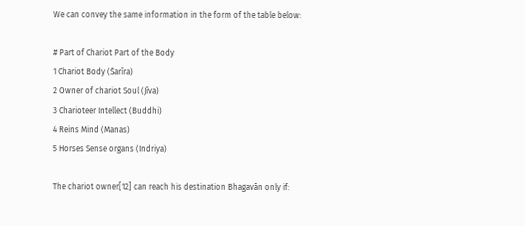We can convey the same information in the form of the table below:

# Part of Chariot Part of the Body
1 Chariot Body (Śarīra)
2 Owner of chariot Soul (Jīva)
3 Charioteer Intellect (Buddhi)
4 Reins Mind (Manas)
5 Horses Sense organs (Indriya)

The chariot owner[12] can reach his destination Bhagavān only if: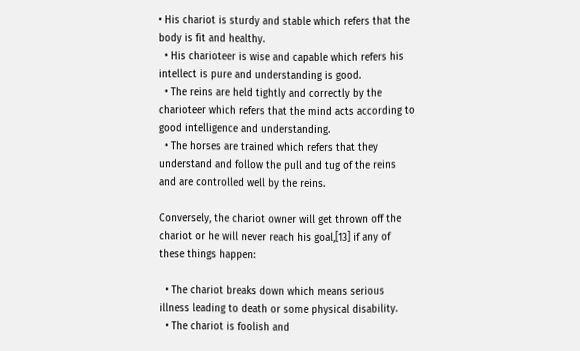• His chariot is sturdy and stable which refers that the body is fit and healthy.
  • His charioteer is wise and capable which refers his intellect is pure and understanding is good.
  • The reins are held tightly and correctly by the charioteer which refers that the mind acts according to good intelligence and understanding.
  • The horses are trained which refers that they understand and follow the pull and tug of the reins and are controlled well by the reins.

Conversely, the chariot owner will get thrown off the chariot or he will never reach his goal,[13] if any of these things happen:

  • The chariot breaks down which means serious illness leading to death or some physical disability.
  • The chariot is foolish and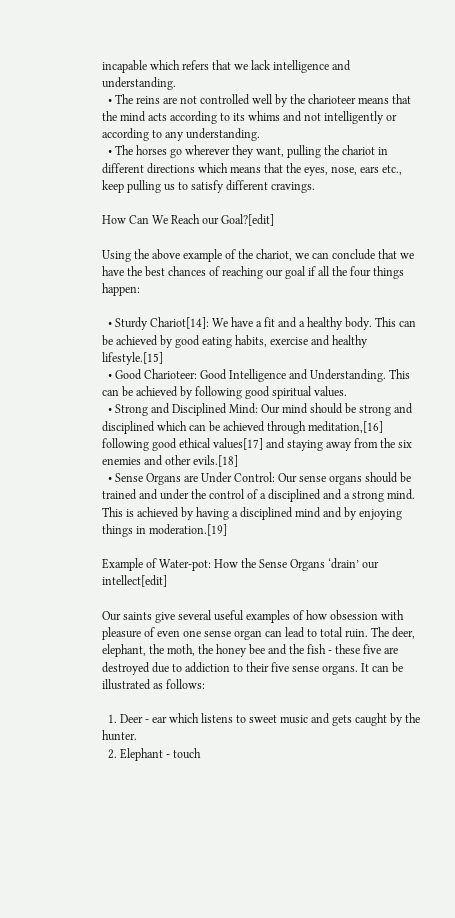incapable which refers that we lack intelligence and understanding.
  • The reins are not controlled well by the charioteer means that the mind acts according to its whims and not intelligently or according to any understanding.
  • The horses go wherever they want, pulling the chariot in different directions which means that the eyes, nose, ears etc., keep pulling us to satisfy different cravings.

How Can We Reach our Goal?[edit]

Using the above example of the chariot, we can conclude that we have the best chances of reaching our goal if all the four things happen:

  • Sturdy Chariot[14]: We have a fit and a healthy body. This can be achieved by good eating habits, exercise and healthy lifestyle.[15]
  • Good Charioteer: Good Intelligence and Understanding. This can be achieved by following good spiritual values.
  • Strong and Disciplined Mind: Our mind should be strong and disciplined which can be achieved through meditation,[16] following good ethical values[17] and staying away from the six enemies and other evils.[18]
  • Sense Organs are Under Control: Our sense organs should be trained and under the control of a disciplined and a strong mind. This is achieved by having a disciplined mind and by enjoying things in moderation.[19]

Example of Water-pot: How the Sense Organs ‘drain’ our intellect[edit]

Our saints give several useful examples of how obsession with pleasure of even one sense organ can lead to total ruin. The deer, elephant, the moth, the honey bee and the fish - these five are destroyed due to addiction to their five sense organs. It can be illustrated as follows:

  1. Deer - ear which listens to sweet music and gets caught by the hunter.
  2. Elephant - touch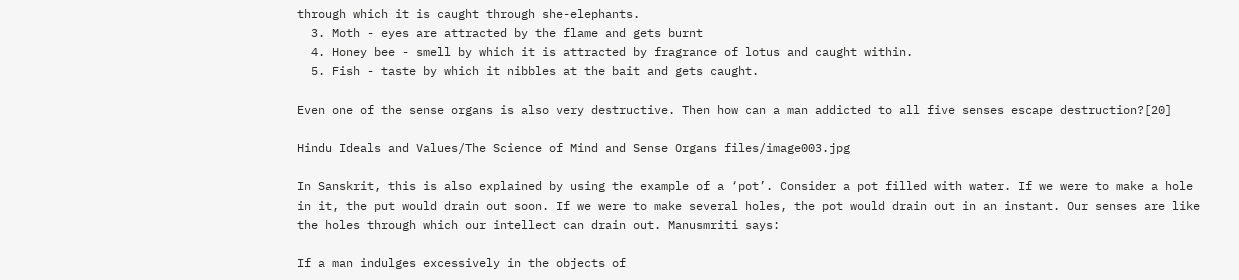through which it is caught through she-elephants.
  3. Moth - eyes are attracted by the flame and gets burnt
  4. Honey bee - smell by which it is attracted by fragrance of lotus and caught within.
  5. Fish - taste by which it nibbles at the bait and gets caught.

Even one of the sense organs is also very destructive. Then how can a man addicted to all five senses escape destruction?[20]

Hindu Ideals and Values/The Science of Mind and Sense Organs files/image003.jpg

In Sanskrit, this is also explained by using the example of a ‘pot’. Consider a pot filled with water. If we were to make a hole in it, the put would drain out soon. If we were to make several holes, the pot would drain out in an instant. Our senses are like the holes through which our intellect can drain out. Manusmriti says:

If a man indulges excessively in the objects of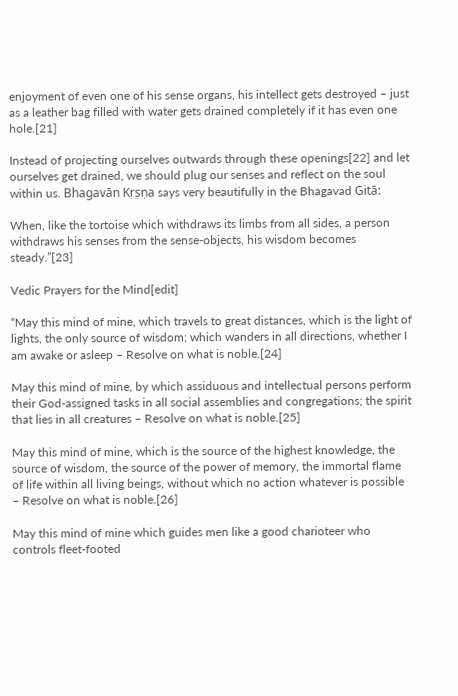enjoyment of even one of his sense organs, his intellect gets destroyed – just as a leather bag filled with water gets drained completely if it has even one hole.[21]

Instead of projecting ourselves outwards through these openings[22] and let ourselves get drained, we should plug our senses and reflect on the soul within us. Bhagavān Kṛṣṇa says very beautifully in the Bhagavad Gitā:

When, like the tortoise which withdraws its limbs from all sides, a person withdraws his senses from the sense-objects, his wisdom becomes steady.”[23]

Vedic Prayers for the Mind[edit]

“May this mind of mine, which travels to great distances, which is the light of lights, the only source of wisdom; which wanders in all directions, whether I am awake or asleep – Resolve on what is noble.[24]

May this mind of mine, by which assiduous and intellectual persons perform their God-assigned tasks in all social assemblies and congregations; the spirit that lies in all creatures – Resolve on what is noble.[25]

May this mind of mine, which is the source of the highest knowledge, the source of wisdom, the source of the power of memory, the immortal flame of life within all living beings, without which no action whatever is possible – Resolve on what is noble.[26]

May this mind of mine which guides men like a good charioteer who controls fleet-footed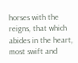horses with the reigns, that which abides in the heart, most swift and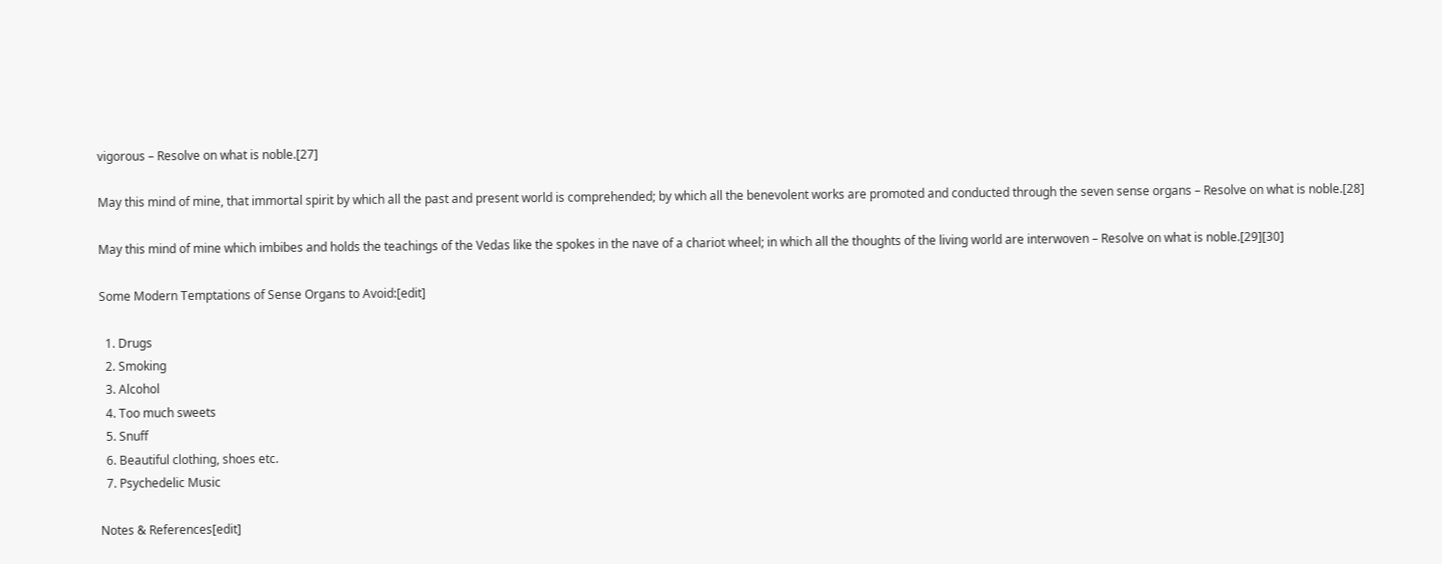vigorous – Resolve on what is noble.[27]

May this mind of mine, that immortal spirit by which all the past and present world is comprehended; by which all the benevolent works are promoted and conducted through the seven sense organs – Resolve on what is noble.[28]

May this mind of mine which imbibes and holds the teachings of the Vedas like the spokes in the nave of a chariot wheel; in which all the thoughts of the living world are interwoven – Resolve on what is noble.[29][30]

Some Modern Temptations of Sense Organs to Avoid:[edit]

  1. Drugs
  2. Smoking
  3. Alcohol
  4. Too much sweets
  5. Snuff
  6. Beautiful clothing, shoes etc.
  7. Psychedelic Music

Notes & References[edit]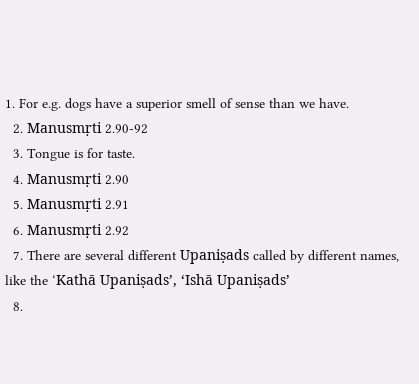1. For e.g. dogs have a superior smell of sense than we have.
  2. Manusmṛti 2.90-92
  3. Tongue is for taste.
  4. Manusmṛti 2.90
  5. Manusmṛti 2.91
  6. Manusmṛti 2.92
  7. There are several different Upaniṣads called by different names, like the ‘Kathā Upaniṣads’, ‘Ishā Upaniṣads’
  8.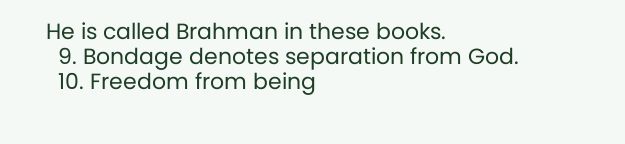He is called Brahman in these books.
  9. Bondage denotes separation from God.
  10. Freedom from being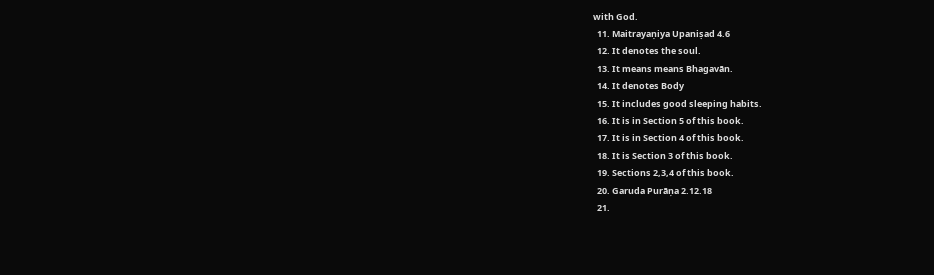with God.
  11. Maitrayaṇiya Upaniṣad 4.6
  12. It denotes the soul.
  13. It means means Bhagavān.
  14. It denotes Body
  15. It includes good sleeping habits.
  16. It is in Section 5 of this book.
  17. It is in Section 4 of this book.
  18. It is Section 3 of this book.
  19. Sections 2,3,4 of this book.
  20. Garuda Purāņa 2.12.18
  21.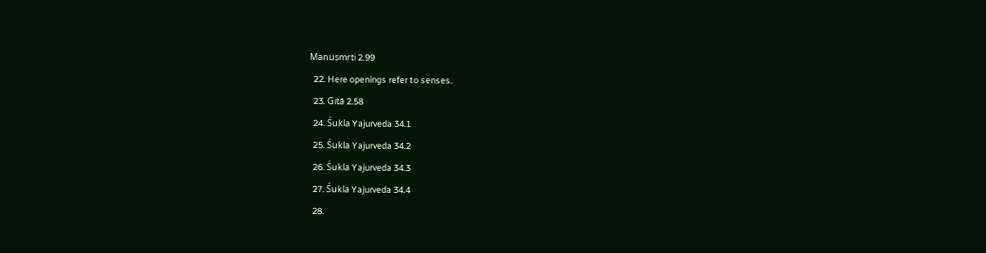Manusmṛti 2.99
  22. Here openings refer to senses.
  23. Gitā 2.58
  24. Śukla Yajurveda 34.1
  25. Śukla Yajurveda 34.2
  26. Śukla Yajurveda 34.3
  27. Śukla Yajurveda 34.4
  28.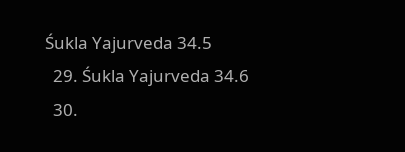Śukla Yajurveda 34.5
  29. Śukla Yajurveda 34.6
  30.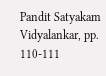Pandit Satyakam Vidyalankar, pp. 110-111